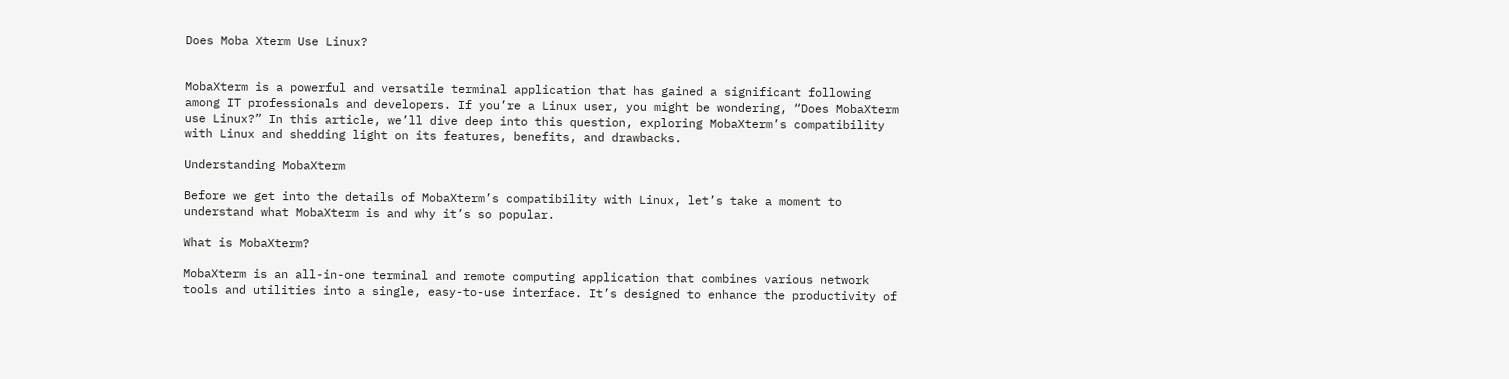Does Moba Xterm Use Linux?


MobaXterm is a powerful and versatile terminal application that has gained a significant following among IT professionals and developers. If you’re a Linux user, you might be wondering, “Does MobaXterm use Linux?” In this article, we’ll dive deep into this question, exploring MobaXterm’s compatibility with Linux and shedding light on its features, benefits, and drawbacks.

Understanding MobaXterm

Before we get into the details of MobaXterm’s compatibility with Linux, let’s take a moment to understand what MobaXterm is and why it’s so popular.

What is MobaXterm?

MobaXterm is an all-in-one terminal and remote computing application that combines various network tools and utilities into a single, easy-to-use interface. It’s designed to enhance the productivity of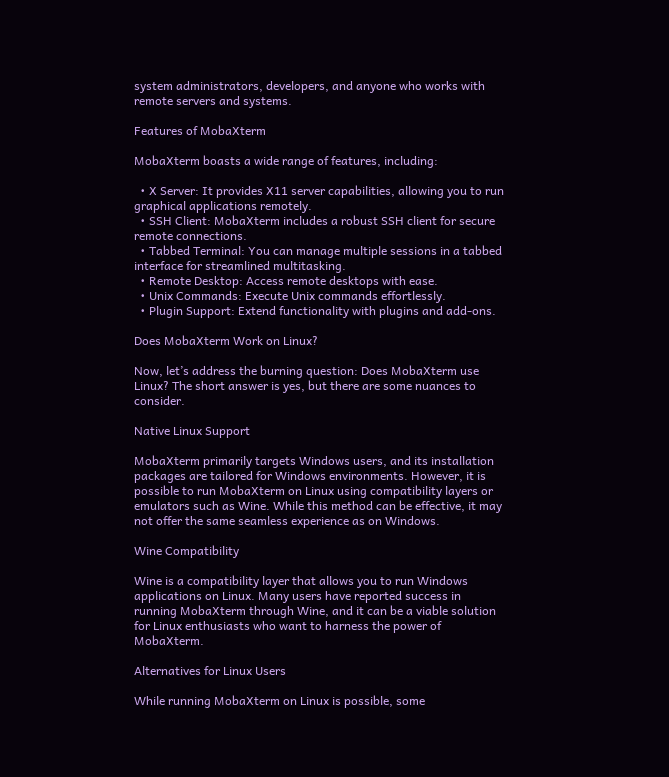system administrators, developers, and anyone who works with remote servers and systems.

Features of MobaXterm

MobaXterm boasts a wide range of features, including:

  • X Server: It provides X11 server capabilities, allowing you to run graphical applications remotely.
  • SSH Client: MobaXterm includes a robust SSH client for secure remote connections.
  • Tabbed Terminal: You can manage multiple sessions in a tabbed interface for streamlined multitasking.
  • Remote Desktop: Access remote desktops with ease.
  • Unix Commands: Execute Unix commands effortlessly.
  • Plugin Support: Extend functionality with plugins and add-ons.

Does MobaXterm Work on Linux?

Now, let’s address the burning question: Does MobaXterm use Linux? The short answer is yes, but there are some nuances to consider.

Native Linux Support

MobaXterm primarily targets Windows users, and its installation packages are tailored for Windows environments. However, it is possible to run MobaXterm on Linux using compatibility layers or emulators such as Wine. While this method can be effective, it may not offer the same seamless experience as on Windows.

Wine Compatibility

Wine is a compatibility layer that allows you to run Windows applications on Linux. Many users have reported success in running MobaXterm through Wine, and it can be a viable solution for Linux enthusiasts who want to harness the power of MobaXterm.

Alternatives for Linux Users

While running MobaXterm on Linux is possible, some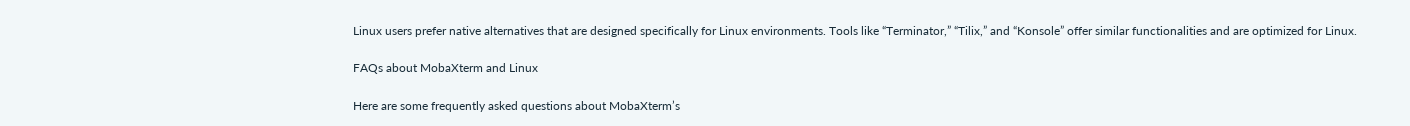Linux users prefer native alternatives that are designed specifically for Linux environments. Tools like “Terminator,” “Tilix,” and “Konsole” offer similar functionalities and are optimized for Linux.

FAQs about MobaXterm and Linux

Here are some frequently asked questions about MobaXterm’s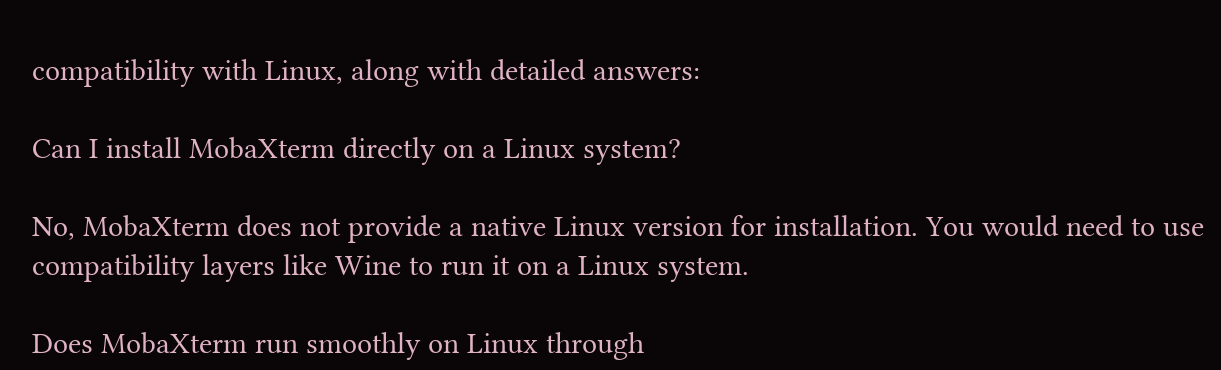compatibility with Linux, along with detailed answers:

Can I install MobaXterm directly on a Linux system?

No, MobaXterm does not provide a native Linux version for installation. You would need to use compatibility layers like Wine to run it on a Linux system.

Does MobaXterm run smoothly on Linux through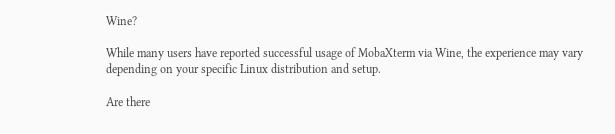Wine?

While many users have reported successful usage of MobaXterm via Wine, the experience may vary depending on your specific Linux distribution and setup.

Are there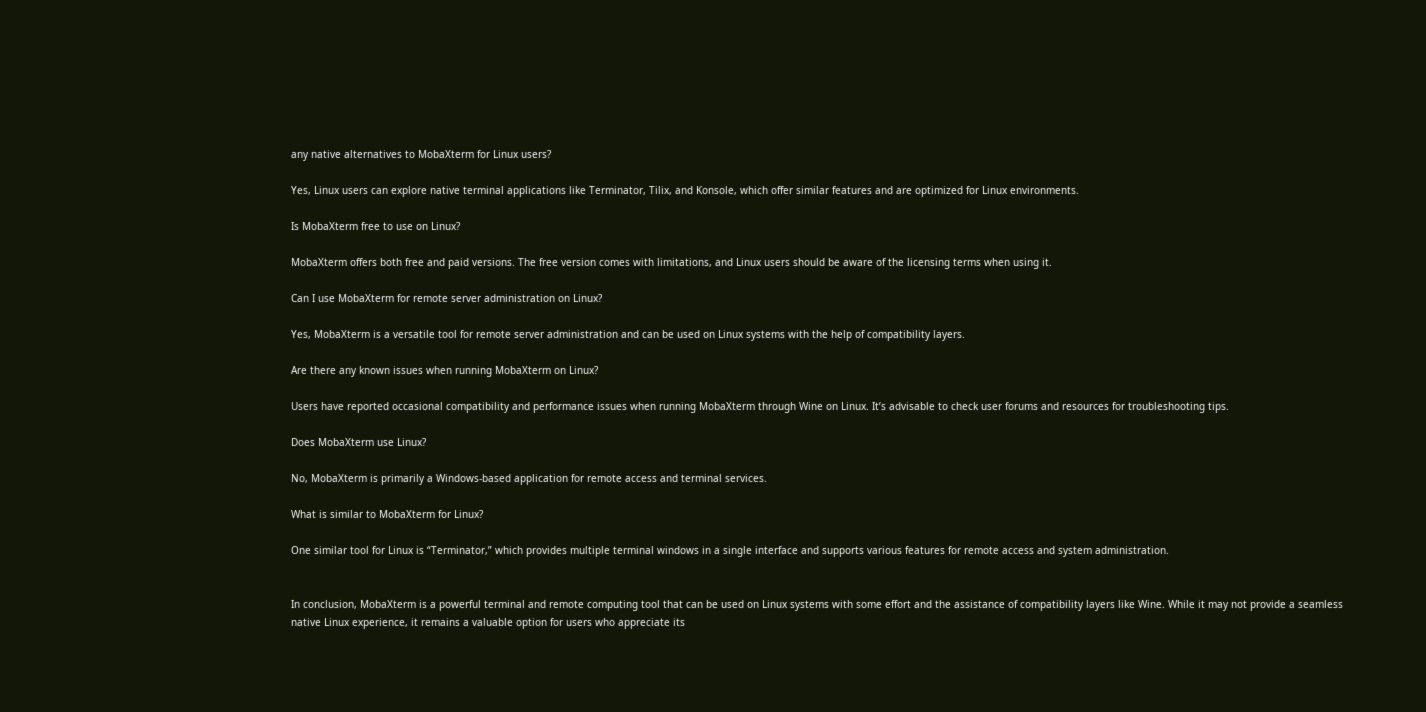any native alternatives to MobaXterm for Linux users?

Yes, Linux users can explore native terminal applications like Terminator, Tilix, and Konsole, which offer similar features and are optimized for Linux environments.

Is MobaXterm free to use on Linux?

MobaXterm offers both free and paid versions. The free version comes with limitations, and Linux users should be aware of the licensing terms when using it.

Can I use MobaXterm for remote server administration on Linux?

Yes, MobaXterm is a versatile tool for remote server administration and can be used on Linux systems with the help of compatibility layers.

Are there any known issues when running MobaXterm on Linux?

Users have reported occasional compatibility and performance issues when running MobaXterm through Wine on Linux. It’s advisable to check user forums and resources for troubleshooting tips.

Does MobaXterm use Linux?

No, MobaXterm is primarily a Windows-based application for remote access and terminal services.

What is similar to MobaXterm for Linux?

One similar tool for Linux is “Terminator,” which provides multiple terminal windows in a single interface and supports various features for remote access and system administration.


In conclusion, MobaXterm is a powerful terminal and remote computing tool that can be used on Linux systems with some effort and the assistance of compatibility layers like Wine. While it may not provide a seamless native Linux experience, it remains a valuable option for users who appreciate its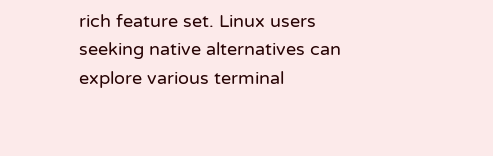rich feature set. Linux users seeking native alternatives can explore various terminal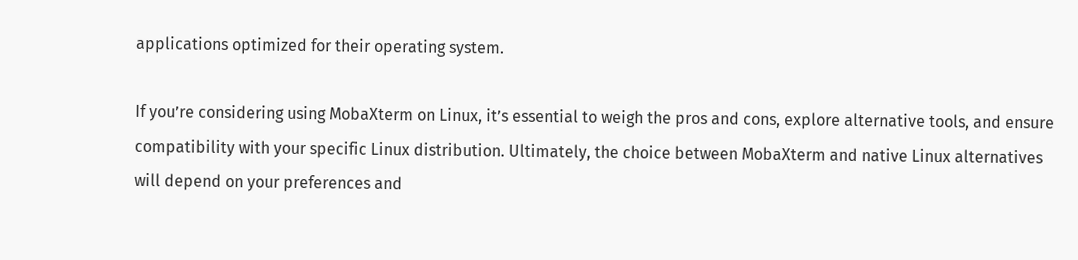applications optimized for their operating system.

If you’re considering using MobaXterm on Linux, it’s essential to weigh the pros and cons, explore alternative tools, and ensure compatibility with your specific Linux distribution. Ultimately, the choice between MobaXterm and native Linux alternatives will depend on your preferences and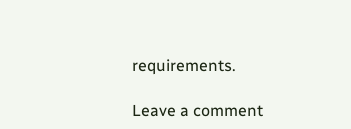requirements.

Leave a comment